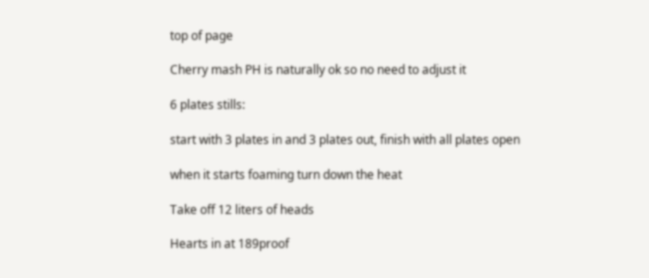top of page

Cherry mash PH is naturally ok so no need to adjust it

6 plates stills:

start with 3 plates in and 3 plates out, finish with all plates open

when it starts foaming turn down the heat

Take off 12 liters of heads

Hearts in at 189proof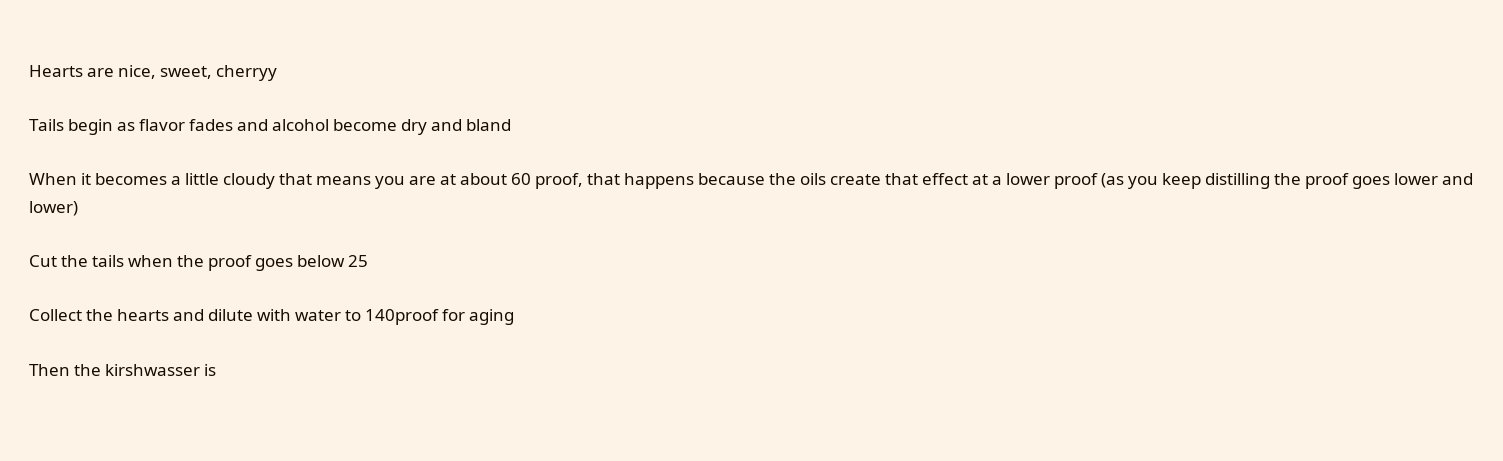Hearts are nice, sweet, cherryy

Tails begin as flavor fades and alcohol become dry and bland

When it becomes a little cloudy that means you are at about 60 proof, that happens because the oils create that effect at a lower proof (as you keep distilling the proof goes lower and lower)

Cut the tails when the proof goes below 25

Collect the hearts and dilute with water to 140proof for aging

Then the kirshwasser is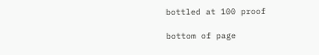bottled at 100 proof

bottom of page